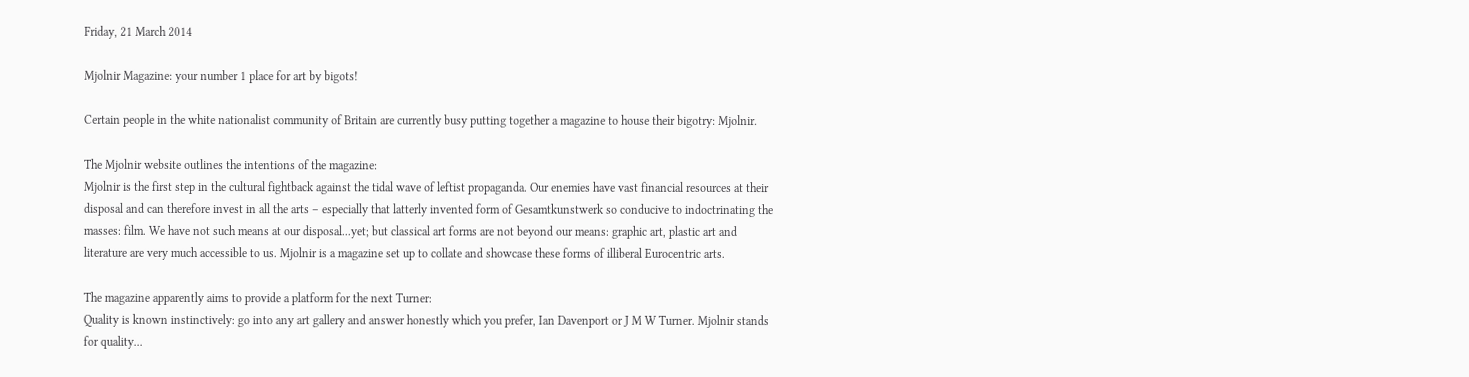Friday, 21 March 2014

Mjolnir Magazine: your number 1 place for art by bigots!

Certain people in the white nationalist community of Britain are currently busy putting together a magazine to house their bigotry: Mjolnir.

The Mjolnir website outlines the intentions of the magazine:
Mjolnir is the first step in the cultural fightback against the tidal wave of leftist propaganda. Our enemies have vast financial resources at their disposal and can therefore invest in all the arts – especially that latterly invented form of Gesamtkunstwerk so conducive to indoctrinating the masses: film. We have not such means at our disposal...yet; but classical art forms are not beyond our means: graphic art, plastic art and literature are very much accessible to us. Mjolnir is a magazine set up to collate and showcase these forms of illiberal Eurocentric arts.

The magazine apparently aims to provide a platform for the next Turner:
Quality is known instinctively: go into any art gallery and answer honestly which you prefer, Ian Davenport or J M W Turner. Mjolnir stands for quality...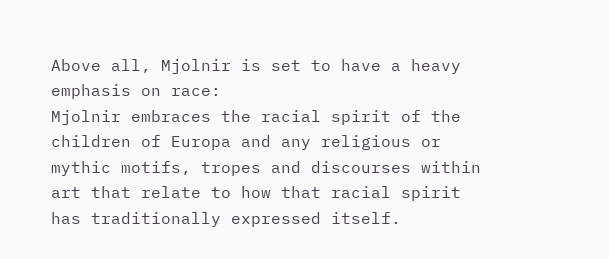Above all, Mjolnir is set to have a heavy emphasis on race:
Mjolnir embraces the racial spirit of the children of Europa and any religious or mythic motifs, tropes and discourses within art that relate to how that racial spirit has traditionally expressed itself.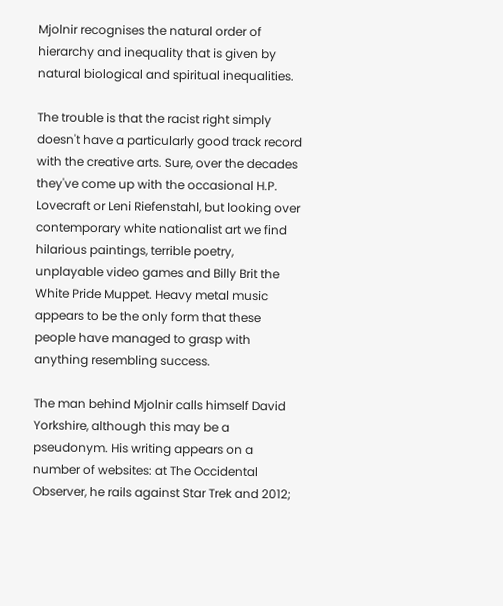Mjolnir recognises the natural order of hierarchy and inequality that is given by natural biological and spiritual inequalities.

The trouble is that the racist right simply doesn't have a particularly good track record with the creative arts. Sure, over the decades they've come up with the occasional H.P. Lovecraft or Leni Riefenstahl, but looking over contemporary white nationalist art we find hilarious paintings, terrible poetry, unplayable video games and Billy Brit the White Pride Muppet. Heavy metal music appears to be the only form that these people have managed to grasp with anything resembling success.

The man behind Mjolnir calls himself David Yorkshire, although this may be a pseudonym. His writing appears on a number of websites: at The Occidental Observer, he rails against Star Trek and 2012;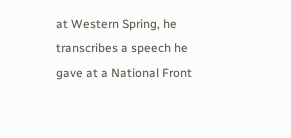at Western Spring, he transcribes a speech he gave at a National Front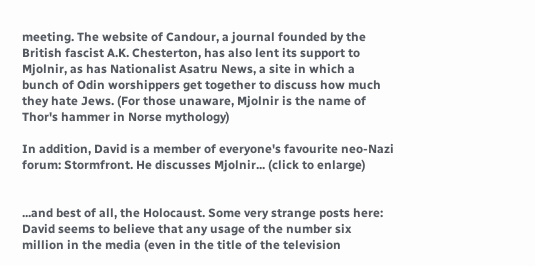meeting. The website of Candour, a journal founded by the British fascist A.K. Chesterton, has also lent its support to Mjolnir, as has Nationalist Asatru News, a site in which a bunch of Odin worshippers get together to discuss how much they hate Jews. (For those unaware, Mjolnir is the name of Thor's hammer in Norse mythology)

In addition, David is a member of everyone's favourite neo-Nazi forum: Stormfront. He discusses Mjolnir... (click to enlarge)


...and best of all, the Holocaust. Some very strange posts here: David seems to believe that any usage of the number six million in the media (even in the title of the television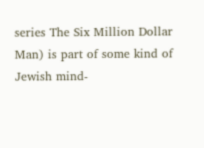series The Six Million Dollar Man) is part of some kind of Jewish mind-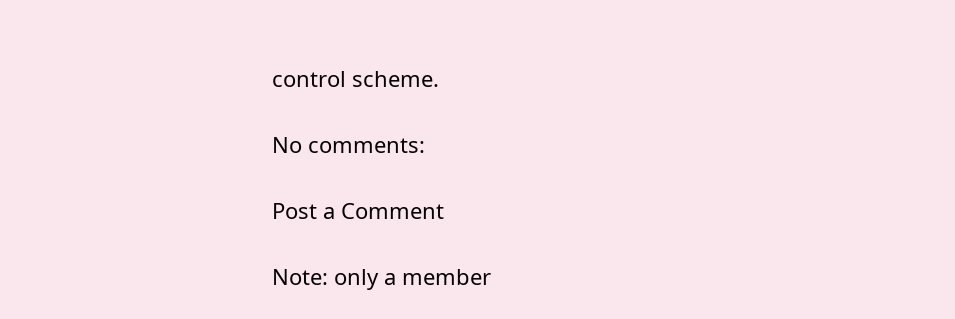control scheme.

No comments:

Post a Comment

Note: only a member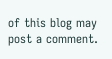of this blog may post a comment.